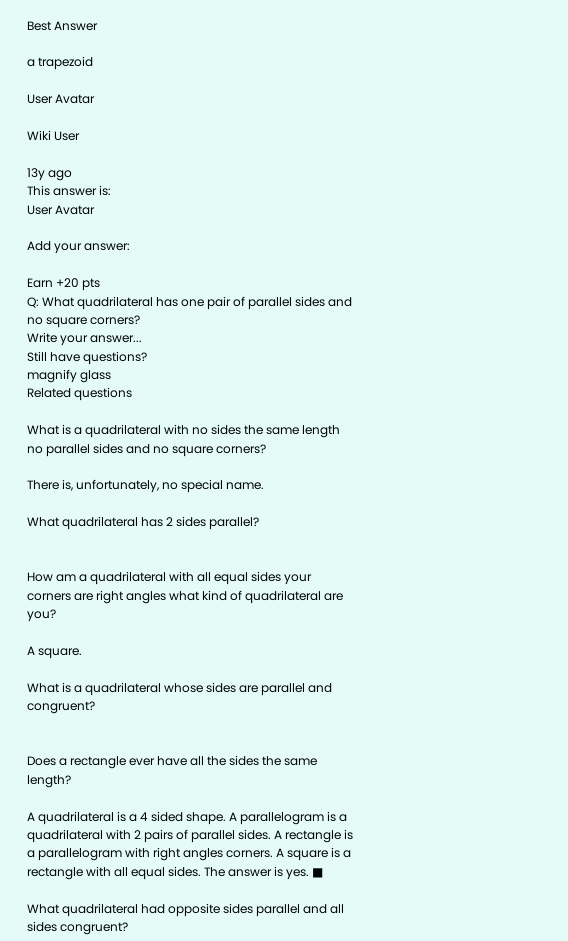Best Answer

a trapezoid

User Avatar

Wiki User

13y ago
This answer is:
User Avatar

Add your answer:

Earn +20 pts
Q: What quadrilateral has one pair of parallel sides and no square corners?
Write your answer...
Still have questions?
magnify glass
Related questions

What is a quadrilateral with no sides the same length no parallel sides and no square corners?

There is, unfortunately, no special name.

What quadrilateral has 2 sides parallel?


How am a quadrilateral with all equal sides your corners are right angles what kind of quadrilateral are you?

A square.

What is a quadrilateral whose sides are parallel and congruent?


Does a rectangle ever have all the sides the same length?

A quadrilateral is a 4 sided shape. A parallelogram is a quadrilateral with 2 pairs of parallel sides. A rectangle is a parallelogram with right angles corners. A square is a rectangle with all equal sides. The answer is yes. ■

What quadrilateral had opposite sides parallel and all sides congruent?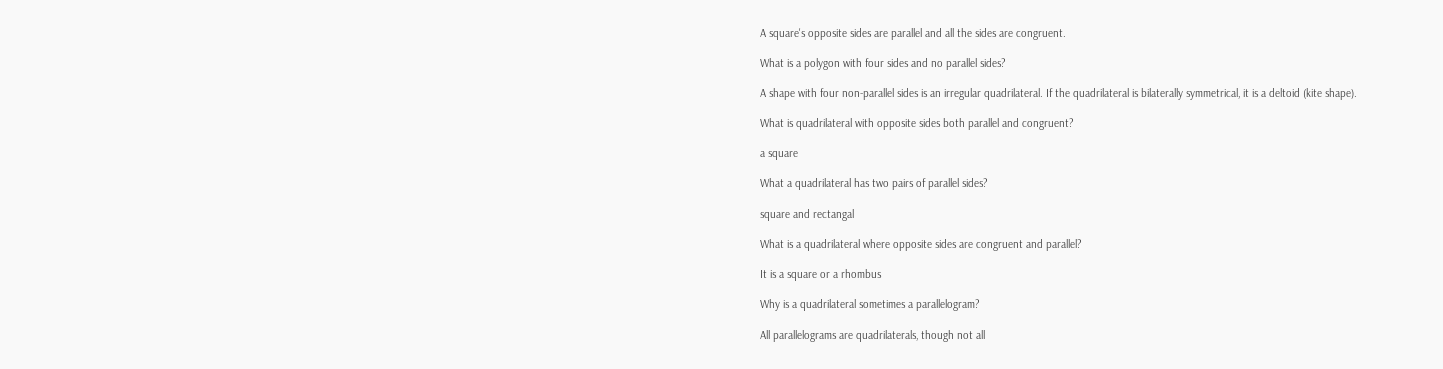A square's opposite sides are parallel and all the sides are congruent.

What is a polygon with four sides and no parallel sides?

A shape with four non-parallel sides is an irregular quadrilateral. If the quadrilateral is bilaterally symmetrical, it is a deltoid (kite shape).

What is quadrilateral with opposite sides both parallel and congruent?

a square

What a quadrilateral has two pairs of parallel sides?

square and rectangal

What is a quadrilateral where opposite sides are congruent and parallel?

It is a square or a rhombus

Why is a quadrilateral sometimes a parallelogram?

All parallelograms are quadrilaterals, though not all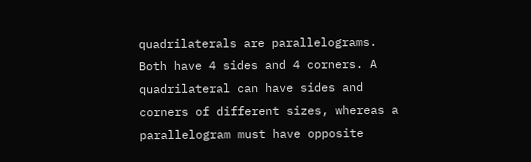quadrilaterals are parallelograms. Both have 4 sides and 4 corners. A quadrilateral can have sides and corners of different sizes, whereas a parallelogram must have opposite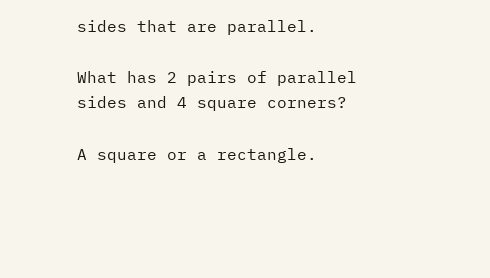sides that are parallel.

What has 2 pairs of parallel sides and 4 square corners?

A square or a rectangle.